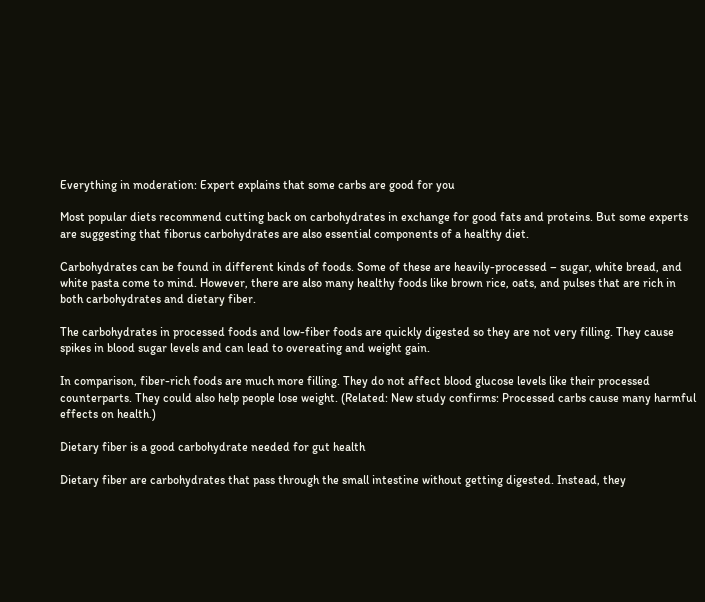Everything in moderation: Expert explains that some carbs are good for you

Most popular diets recommend cutting back on carbohydrates in exchange for good fats and proteins. But some experts are suggesting that fiborus carbohydrates are also essential components of a healthy diet.

Carbohydrates can be found in different kinds of foods. Some of these are heavily-processed – sugar, white bread, and white pasta come to mind. However, there are also many healthy foods like brown rice, oats, and pulses that are rich in both carbohydrates and dietary fiber.

The carbohydrates in processed foods and low-fiber foods are quickly digested so they are not very filling. They cause spikes in blood sugar levels and can lead to overeating and weight gain.

In comparison, fiber-rich foods are much more filling. They do not affect blood glucose levels like their processed counterparts. They could also help people lose weight. (Related: New study confirms: Processed carbs cause many harmful effects on health.)

Dietary fiber is a good carbohydrate needed for gut health

Dietary fiber are carbohydrates that pass through the small intestine without getting digested. Instead, they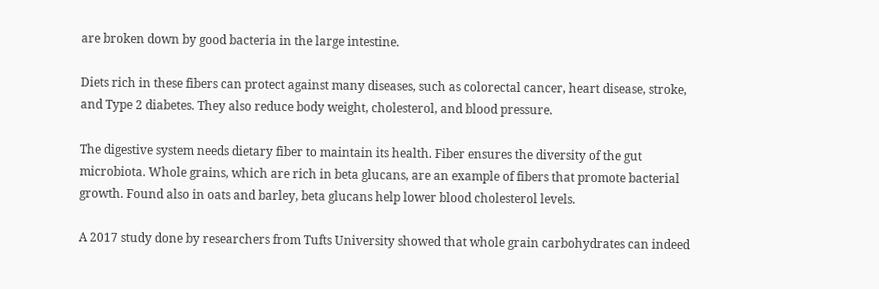are broken down by good bacteria in the large intestine.

Diets rich in these fibers can protect against many diseases, such as colorectal cancer, heart disease, stroke, and Type 2 diabetes. They also reduce body weight, cholesterol, and blood pressure.

The digestive system needs dietary fiber to maintain its health. Fiber ensures the diversity of the gut microbiota. Whole grains, which are rich in beta glucans, are an example of fibers that promote bacterial growth. Found also in oats and barley, beta glucans help lower blood cholesterol levels.

A 2017 study done by researchers from Tufts University showed that whole grain carbohydrates can indeed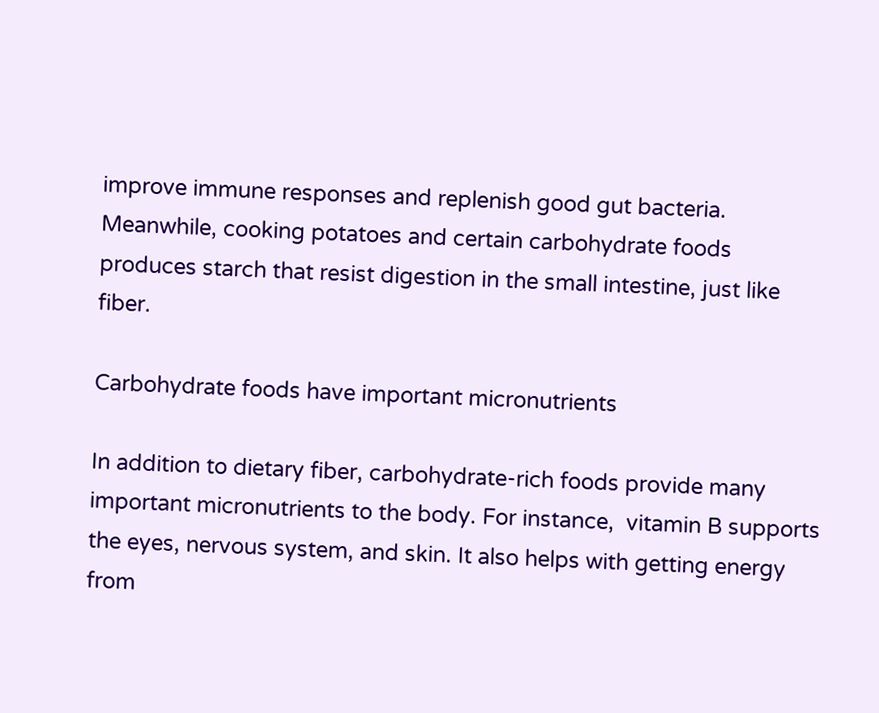improve immune responses and replenish good gut bacteria. Meanwhile, cooking potatoes and certain carbohydrate foods produces starch that resist digestion in the small intestine, just like fiber.

Carbohydrate foods have important micronutrients

In addition to dietary fiber, carbohydrate-rich foods provide many important micronutrients to the body. For instance,  vitamin B supports the eyes, nervous system, and skin. It also helps with getting energy from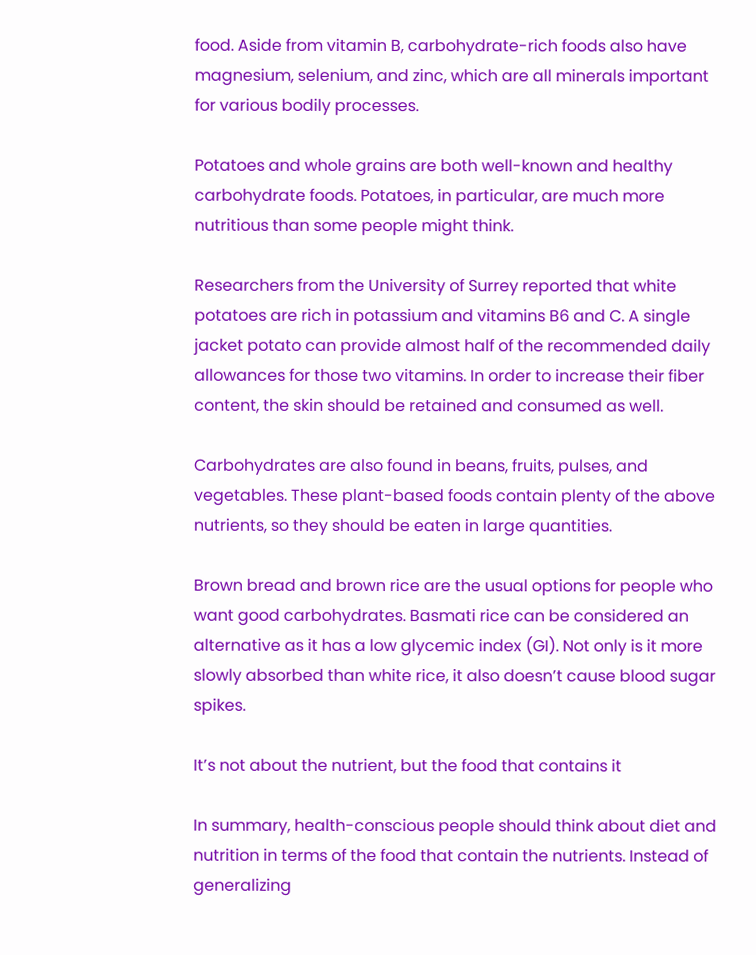food. Aside from vitamin B, carbohydrate-rich foods also have magnesium, selenium, and zinc, which are all minerals important for various bodily processes.

Potatoes and whole grains are both well-known and healthy carbohydrate foods. Potatoes, in particular, are much more nutritious than some people might think.

Researchers from the University of Surrey reported that white potatoes are rich in potassium and vitamins B6 and C. A single jacket potato can provide almost half of the recommended daily allowances for those two vitamins. In order to increase their fiber content, the skin should be retained and consumed as well.

Carbohydrates are also found in beans, fruits, pulses, and vegetables. These plant-based foods contain plenty of the above nutrients, so they should be eaten in large quantities.

Brown bread and brown rice are the usual options for people who want good carbohydrates. Basmati rice can be considered an alternative as it has a low glycemic index (GI). Not only is it more slowly absorbed than white rice, it also doesn’t cause blood sugar spikes.

It’s not about the nutrient, but the food that contains it

In summary, health-conscious people should think about diet and nutrition in terms of the food that contain the nutrients. Instead of generalizing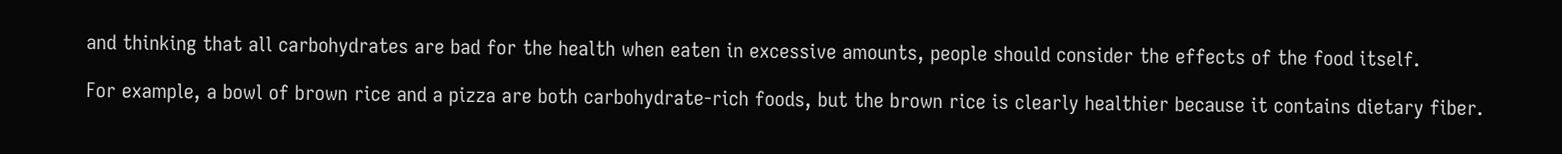and thinking that all carbohydrates are bad for the health when eaten in excessive amounts, people should consider the effects of the food itself.

For example, a bowl of brown rice and a pizza are both carbohydrate-rich foods, but the brown rice is clearly healthier because it contains dietary fiber.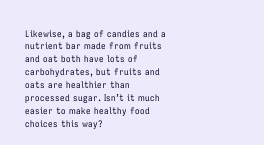Likewise, a bag of candies and a nutrient bar made from fruits and oat both have lots of carbohydrates, but fruits and oats are healthier than processed sugar. Isn’t it much easier to make healthy food choices this way?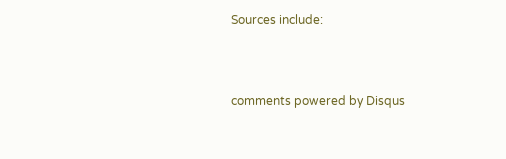Sources include:




comments powered by Disqus